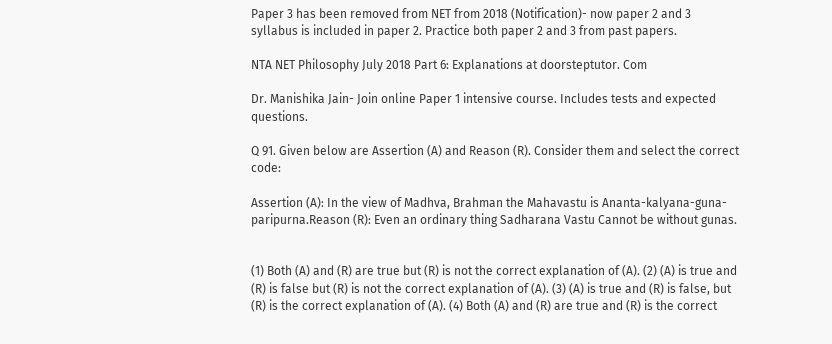Paper 3 has been removed from NET from 2018 (Notification)- now paper 2 and 3 syllabus is included in paper 2. Practice both paper 2 and 3 from past papers.

NTA NET Philosophy July 2018 Part 6: Explanations at doorsteptutor. Com

Dr. Manishika Jain- Join online Paper 1 intensive course. Includes tests and expected questions.

Q 91. Given below are Assertion (A) and Reason (R). Consider them and select the correct code:

Assertion (A): In the view of Madhva, Brahman the Mahavastu is Ananta-kalyana-guna- paripurna.Reason (R): Even an ordinary thing Sadharana Vastu Cannot be without gunas.


(1) Both (A) and (R) are true but (R) is not the correct explanation of (A). (2) (A) is true and (R) is false but (R) is not the correct explanation of (A). (3) (A) is true and (R) is false, but (R) is the correct explanation of (A). (4) Both (A) and (R) are true and (R) is the correct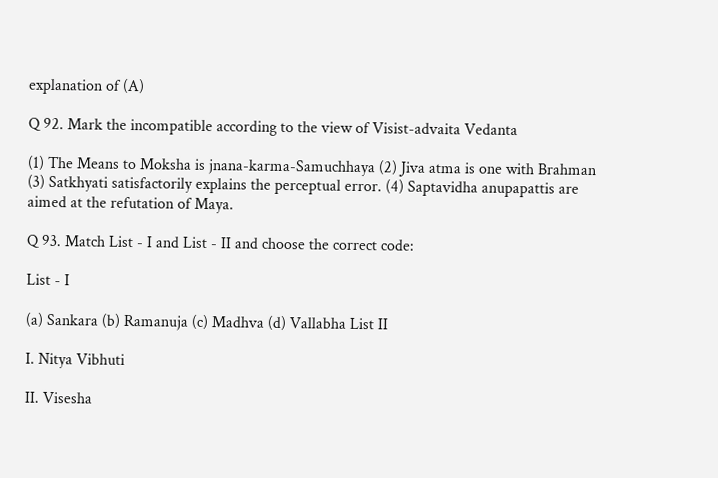explanation of (A)

Q 92. Mark the incompatible according to the view of Visist-advaita Vedanta

(1) The Means to Moksha is jnana-karma-Samuchhaya (2) Jiva atma is one with Brahman (3) Satkhyati satisfactorily explains the perceptual error. (4) Saptavidha anupapattis are aimed at the refutation of Maya.

Q 93. Match List - I and List - II and choose the correct code:

List - I

(a) Sankara (b) Ramanuja (c) Madhva (d) Vallabha List II

I. Nitya Vibhuti

II. Visesha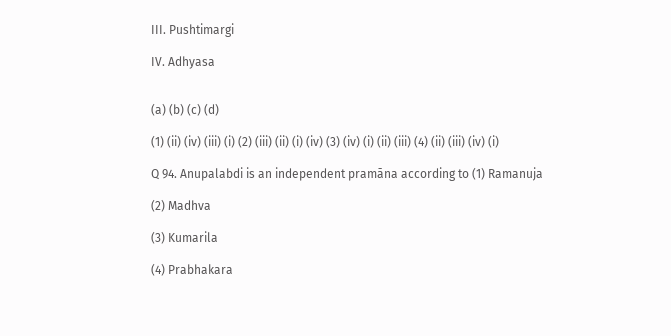III. Pushtimargi

IV. Adhyasa


(a) (b) (c) (d)

(1) (ii) (iv) (iii) (i) (2) (iii) (ii) (i) (iv) (3) (iv) (i) (ii) (iii) (4) (ii) (iii) (iv) (i)

Q 94. Anupalabdi is an independent pramāna according to (1) Ramanuja

(2) Madhva

(3) Kumarila

(4) Prabhakara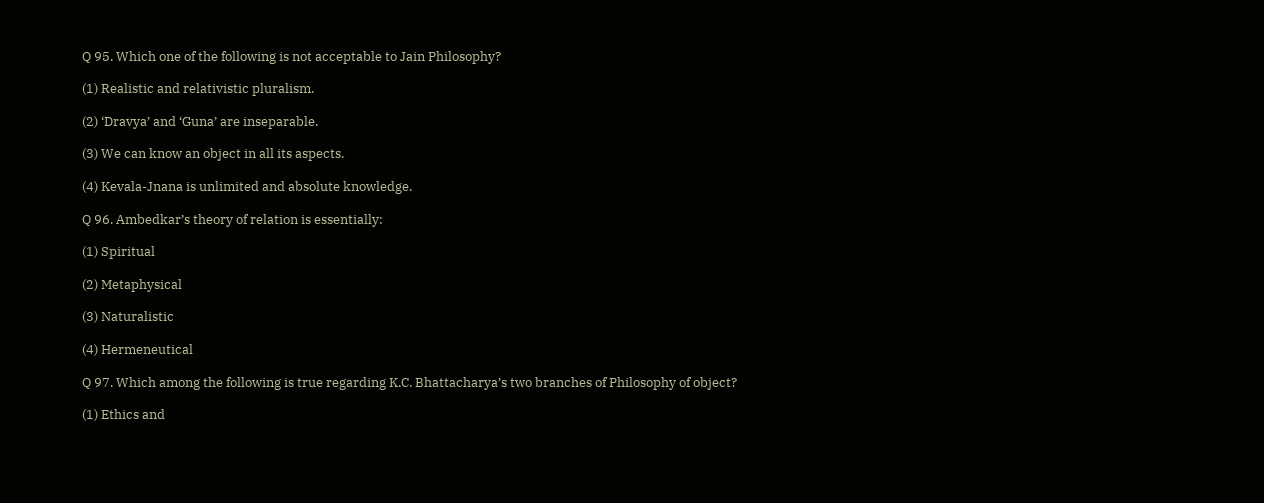Q 95. Which one of the following is not acceptable to Jain Philosophy?

(1) Realistic and relativistic pluralism.

(2) ‘Dravya’ and ‘Guna’ are inseparable.

(3) We can know an object in all its aspects.

(4) Kevala-Jnana is unlimited and absolute knowledge.

Q 96. Ambedkar’s theory of relation is essentially:

(1) Spiritual

(2) Metaphysical

(3) Naturalistic

(4) Hermeneutical

Q 97. Which among the following is true regarding K.C. Bhattacharya’s two branches of Philosophy of object?

(1) Ethics and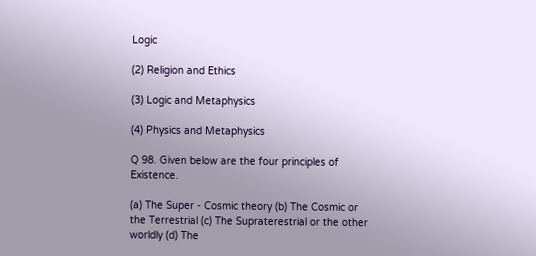Logic

(2) Religion and Ethics

(3) Logic and Metaphysics

(4) Physics and Metaphysics

Q 98. Given below are the four principles of Existence.

(a) The Super - Cosmic theory (b) The Cosmic or the Terrestrial (c) The Supraterestrial or the other worldly (d) The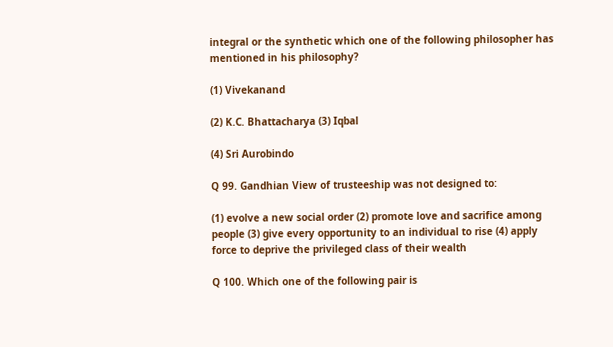integral or the synthetic which one of the following philosopher has mentioned in his philosophy?

(1) Vivekanand

(2) K.C. Bhattacharya (3) Iqbal

(4) Sri Aurobindo

Q 99. Gandhian View of trusteeship was not designed to:

(1) evolve a new social order (2) promote love and sacrifice among people (3) give every opportunity to an individual to rise (4) apply force to deprive the privileged class of their wealth

Q 100. Which one of the following pair is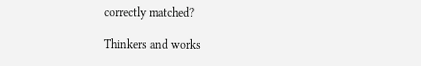correctly matched?

Thinkers and works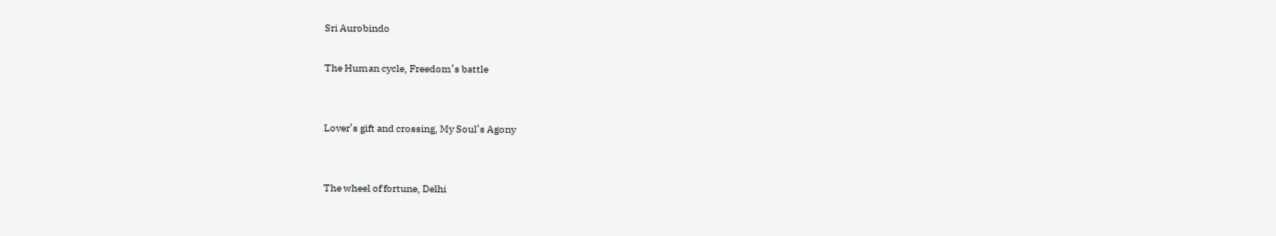Sri Aurobindo

The Human cycle, Freedom’s battle


Lover’s gift and crossing, My Soul’s Agony


The wheel of fortune, Delhi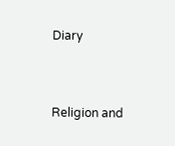Diary


Religion and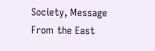Society, Message From the East